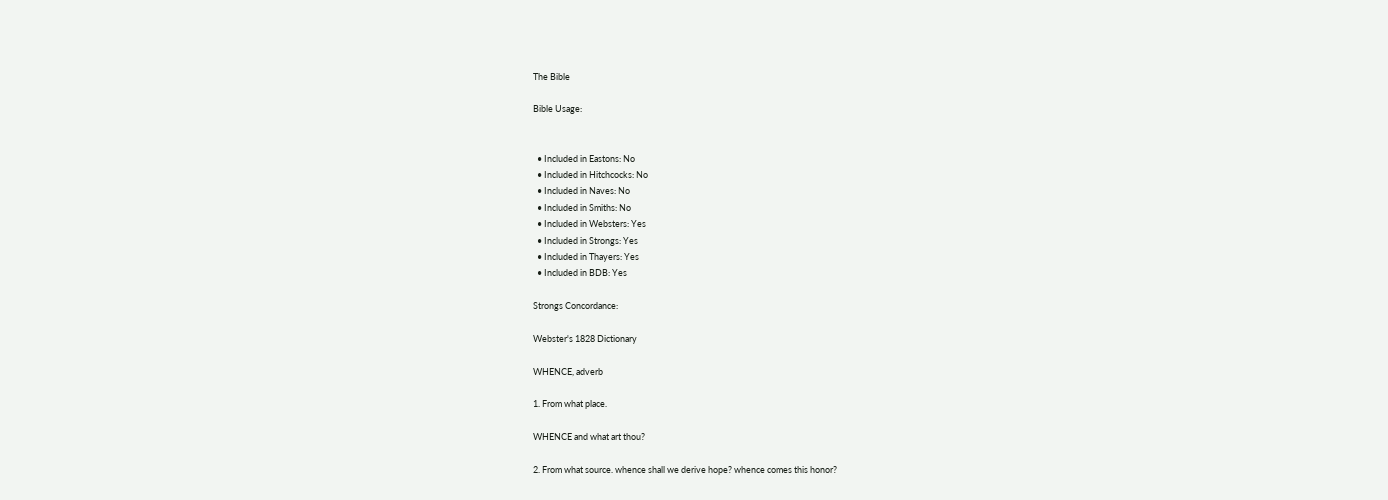The Bible

Bible Usage:


  • Included in Eastons: No
  • Included in Hitchcocks: No
  • Included in Naves: No
  • Included in Smiths: No
  • Included in Websters: Yes
  • Included in Strongs: Yes
  • Included in Thayers: Yes
  • Included in BDB: Yes

Strongs Concordance:

Webster's 1828 Dictionary

WHENCE, adverb

1. From what place.

WHENCE and what art thou?

2. From what source. whence shall we derive hope? whence comes this honor?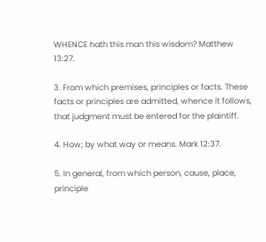WHENCE hath this man this wisdom? Matthew 13:27.

3. From which premises, principles or facts. These facts or principles are admitted, whence it follows, that judgment must be entered for the plaintiff.

4. How; by what way or means. Mark 12:37.

5. In general, from which person, cause, place, principle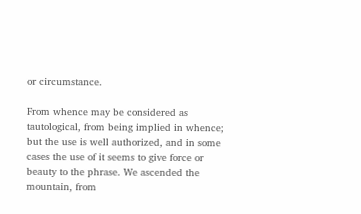or circumstance.

From whence may be considered as tautological, from being implied in whence; but the use is well authorized, and in some cases the use of it seems to give force or beauty to the phrase. We ascended the mountain, from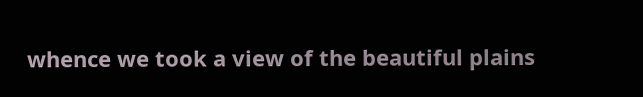whence we took a view of the beautiful plains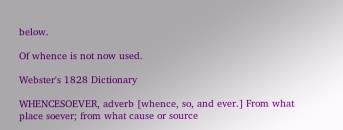below.

Of whence is not now used.

Webster's 1828 Dictionary

WHENCESOEVER, adverb [whence, so, and ever.] From what place soever; from what cause or source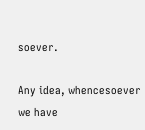soever.

Any idea, whencesoever we have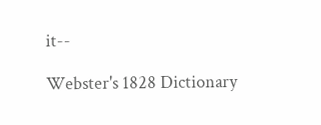it--

Webster's 1828 Dictionary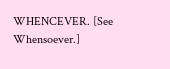WHENCEVER. [See Whensoever.]